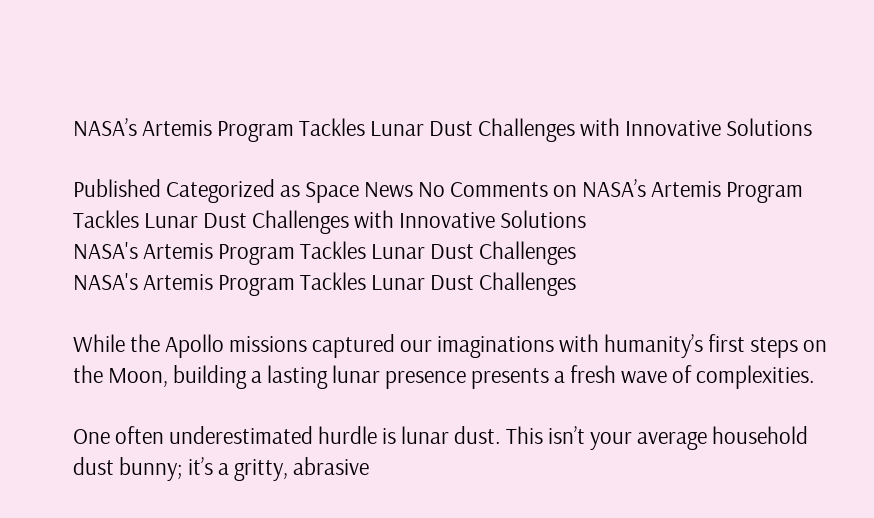NASA’s Artemis Program Tackles Lunar Dust Challenges with Innovative Solutions

Published Categorized as Space News No Comments on NASA’s Artemis Program Tackles Lunar Dust Challenges with Innovative Solutions
NASA's Artemis Program Tackles Lunar Dust Challenges
NASA's Artemis Program Tackles Lunar Dust Challenges

While the Apollo missions captured our imaginations with humanity’s first steps on the Moon, building a lasting lunar presence presents a fresh wave of complexities.

One often underestimated hurdle is lunar dust. This isn’t your average household dust bunny; it’s a gritty, abrasive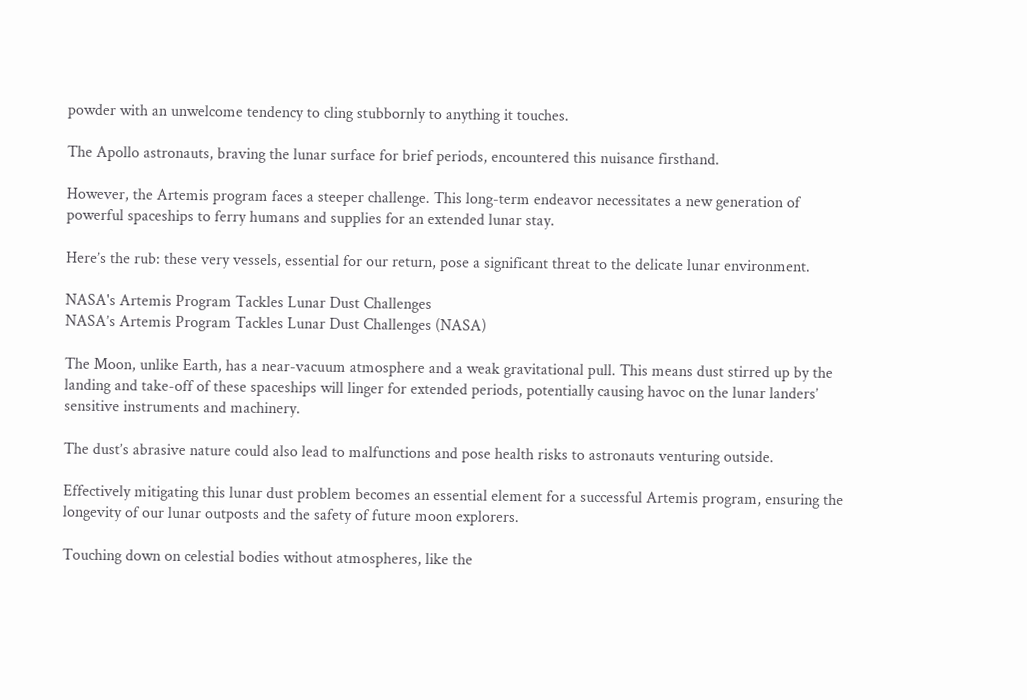powder with an unwelcome tendency to cling stubbornly to anything it touches.

The Apollo astronauts, braving the lunar surface for brief periods, encountered this nuisance firsthand.

However, the Artemis program faces a steeper challenge. This long-term endeavor necessitates a new generation of powerful spaceships to ferry humans and supplies for an extended lunar stay.

Here’s the rub: these very vessels, essential for our return, pose a significant threat to the delicate lunar environment.

NASA's Artemis Program Tackles Lunar Dust Challenges
NASA’s Artemis Program Tackles Lunar Dust Challenges (NASA)

The Moon, unlike Earth, has a near-vacuum atmosphere and a weak gravitational pull. This means dust stirred up by the landing and take-off of these spaceships will linger for extended periods, potentially causing havoc on the lunar landers’ sensitive instruments and machinery.

The dust’s abrasive nature could also lead to malfunctions and pose health risks to astronauts venturing outside.

Effectively mitigating this lunar dust problem becomes an essential element for a successful Artemis program, ensuring the longevity of our lunar outposts and the safety of future moon explorers.

Touching down on celestial bodies without atmospheres, like the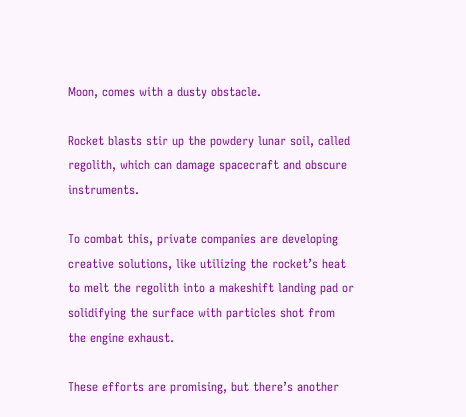Moon, comes with a dusty obstacle.

Rocket blasts stir up the powdery lunar soil, called regolith, which can damage spacecraft and obscure instruments.

To combat this, private companies are developing creative solutions, like utilizing the rocket’s heat to melt the regolith into a makeshift landing pad or solidifying the surface with particles shot from the engine exhaust.

These efforts are promising, but there’s another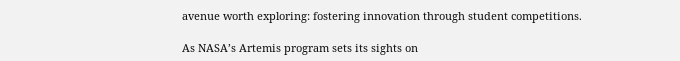avenue worth exploring: fostering innovation through student competitions.

As NASA’s Artemis program sets its sights on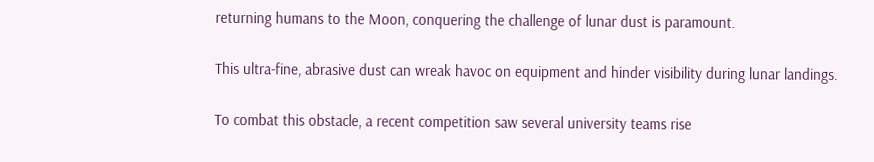returning humans to the Moon, conquering the challenge of lunar dust is paramount.

This ultra-fine, abrasive dust can wreak havoc on equipment and hinder visibility during lunar landings.

To combat this obstacle, a recent competition saw several university teams rise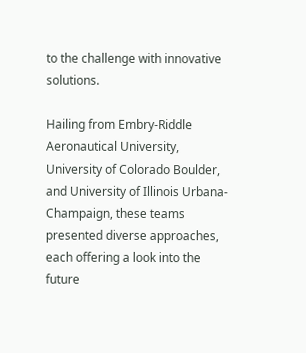to the challenge with innovative solutions.

Hailing from Embry-Riddle Aeronautical University, University of Colorado Boulder, and University of Illinois Urbana-Champaign, these teams presented diverse approaches, each offering a look into the future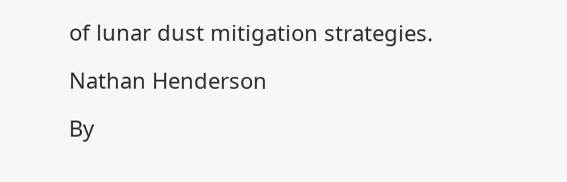of lunar dust mitigation strategies.

Nathan Henderson

By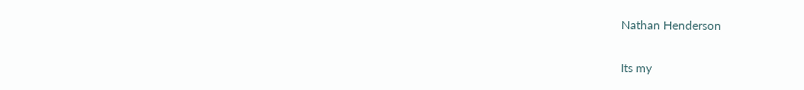Nathan Henderson

Its my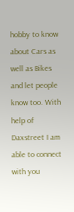hobby to know about Cars as well as Bikes and let people know too. With help of Daxstreet I am able to connect with you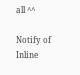all ^^

Notify of
Inline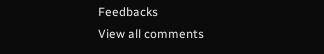Feedbacks
View all comments